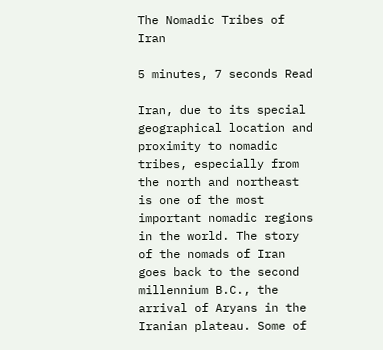The Nomadic Tribes of Iran

5 minutes, 7 seconds Read

Iran, due to its special geographical location and proximity to nomadic tribes, especially from the north and northeast is one of the most important nomadic regions in the world. The story of the nomads of Iran goes back to the second millennium B.C., the arrival of Aryans in the Iranian plateau. Some of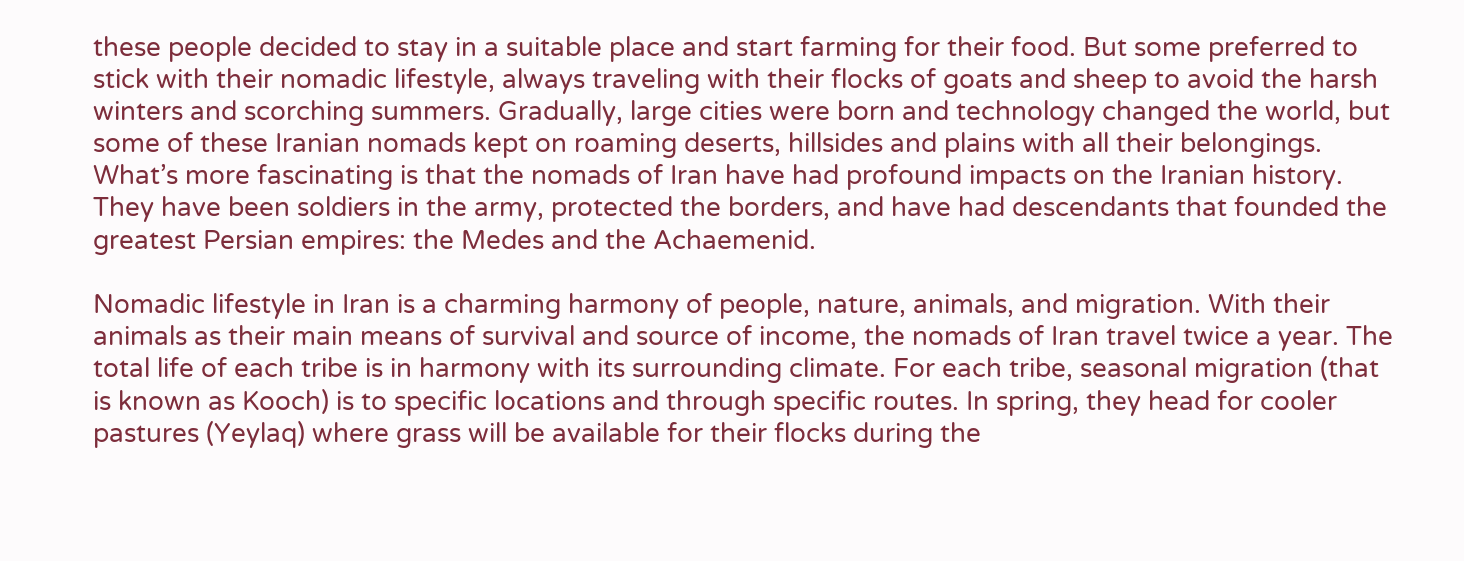these people decided to stay in a suitable place and start farming for their food. But some preferred to stick with their nomadic lifestyle, always traveling with their flocks of goats and sheep to avoid the harsh winters and scorching summers. Gradually, large cities were born and technology changed the world, but some of these Iranian nomads kept on roaming deserts, hillsides and plains with all their belongings. What’s more fascinating is that the nomads of Iran have had profound impacts on the Iranian history. They have been soldiers in the army, protected the borders, and have had descendants that founded the greatest Persian empires: the Medes and the Achaemenid.

Nomadic lifestyle in Iran is a charming harmony of people, nature, animals, and migration. With their animals as their main means of survival and source of income, the nomads of Iran travel twice a year. The total life of each tribe is in harmony with its surrounding climate. For each tribe, seasonal migration (that is known as Kooch) is to specific locations and through specific routes. In spring, they head for cooler pastures (Yeylaq) where grass will be available for their flocks during the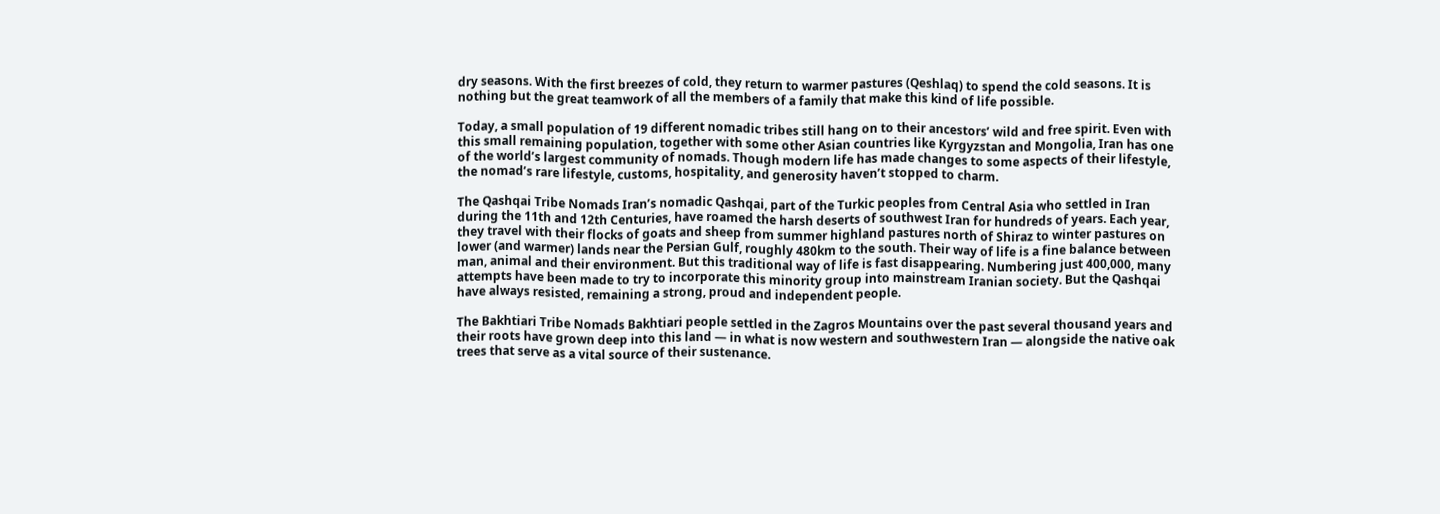dry seasons. With the first breezes of cold, they return to warmer pastures (Qeshlaq) to spend the cold seasons. It is nothing but the great teamwork of all the members of a family that make this kind of life possible.

Today, a small population of 19 different nomadic tribes still hang on to their ancestors’ wild and free spirit. Even with this small remaining population, together with some other Asian countries like Kyrgyzstan and Mongolia, Iran has one of the world’s largest community of nomads. Though modern life has made changes to some aspects of their lifestyle, the nomad’s rare lifestyle, customs, hospitality, and generosity haven’t stopped to charm.

The Qashqai Tribe Nomads Iran’s nomadic Qashqai, part of the Turkic peoples from Central Asia who settled in Iran during the 11th and 12th Centuries, have roamed the harsh deserts of southwest Iran for hundreds of years. Each year, they travel with their flocks of goats and sheep from summer highland pastures north of Shiraz to winter pastures on lower (and warmer) lands near the Persian Gulf, roughly 480km to the south. Their way of life is a fine balance between man, animal and their environment. But this traditional way of life is fast disappearing. Numbering just 400,000, many attempts have been made to try to incorporate this minority group into mainstream Iranian society. But the Qashqai have always resisted, remaining a strong, proud and independent people.

The Bakhtiari Tribe Nomads Bakhtiari people settled in the Zagros Mountains over the past several thousand years and their roots have grown deep into this land — in what is now western and southwestern Iran — alongside the native oak trees that serve as a vital source of their sustenance.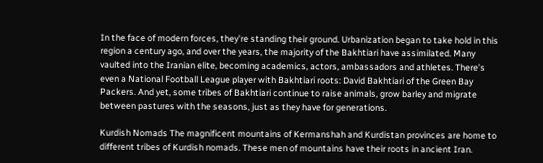In the face of modern forces, they’re standing their ground. Urbanization began to take hold in this region a century ago, and over the years, the majority of the Bakhtiari have assimilated. Many vaulted into the Iranian elite, becoming academics, actors, ambassadors and athletes. There’s even a National Football League player with Bakhtiari roots: David Bakhtiari of the Green Bay Packers. And yet, some tribes of Bakhtiari continue to raise animals, grow barley and migrate between pastures with the seasons, just as they have for generations.

Kurdish Nomads The magnificent mountains of Kermanshah and Kurdistan provinces are home to different tribes of Kurdish nomads. These men of mountains have their roots in ancient Iran.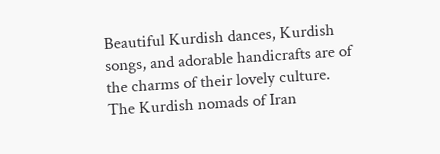Beautiful Kurdish dances, Kurdish songs, and adorable handicrafts are of the charms of their lovely culture. The Kurdish nomads of Iran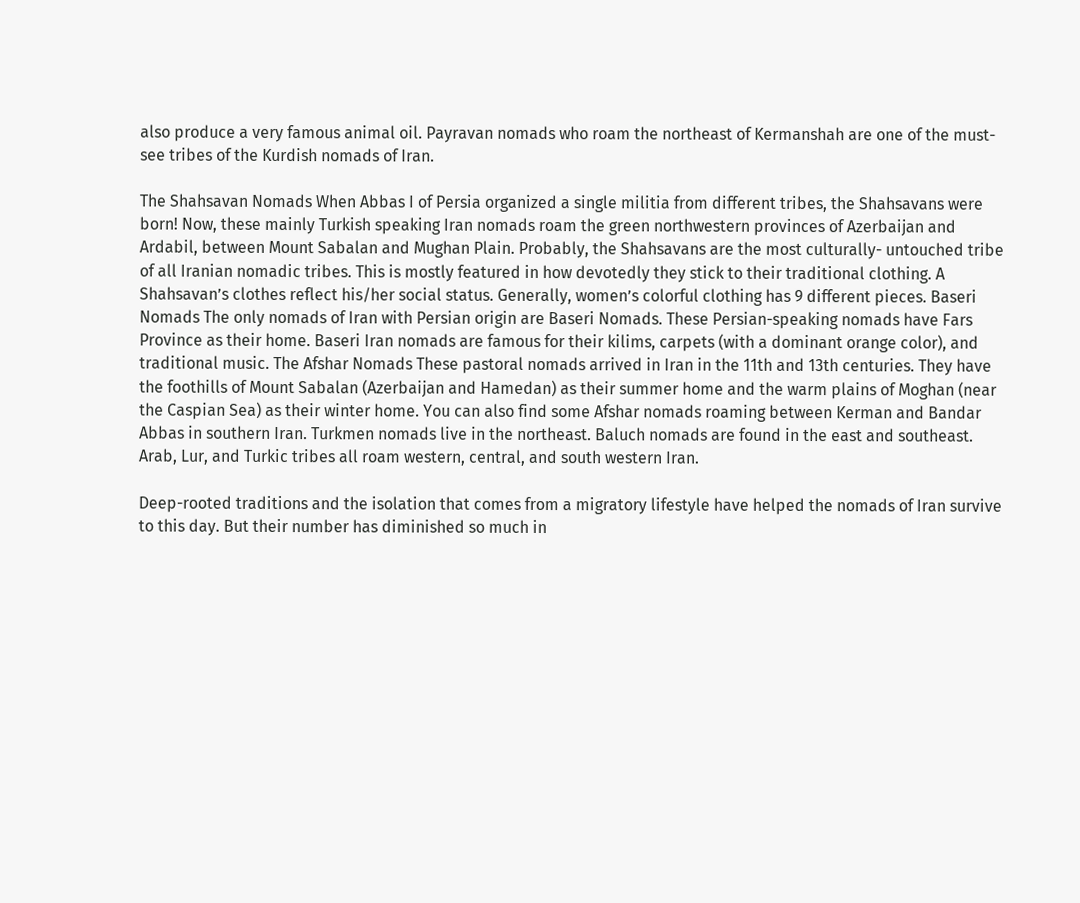also produce a very famous animal oil. Payravan nomads who roam the northeast of Kermanshah are one of the must-see tribes of the Kurdish nomads of Iran.

The Shahsavan Nomads When Abbas I of Persia organized a single militia from different tribes, the Shahsavans were born! Now, these mainly Turkish speaking Iran nomads roam the green northwestern provinces of Azerbaijan and Ardabil, between Mount Sabalan and Mughan Plain. Probably, the Shahsavans are the most culturally- untouched tribe of all Iranian nomadic tribes. This is mostly featured in how devotedly they stick to their traditional clothing. A Shahsavan’s clothes reflect his/her social status. Generally, women’s colorful clothing has 9 different pieces. Baseri Nomads The only nomads of Iran with Persian origin are Baseri Nomads. These Persian-speaking nomads have Fars Province as their home. Baseri Iran nomads are famous for their kilims, carpets (with a dominant orange color), and traditional music. The Afshar Nomads These pastoral nomads arrived in Iran in the 11th and 13th centuries. They have the foothills of Mount Sabalan (Azerbaijan and Hamedan) as their summer home and the warm plains of Moghan (near the Caspian Sea) as their winter home. You can also find some Afshar nomads roaming between Kerman and Bandar Abbas in southern Iran. Turkmen nomads live in the northeast. Baluch nomads are found in the east and southeast. Arab, Lur, and Turkic tribes all roam western, central, and south western Iran.

Deep-rooted traditions and the isolation that comes from a migratory lifestyle have helped the nomads of Iran survive to this day. But their number has diminished so much in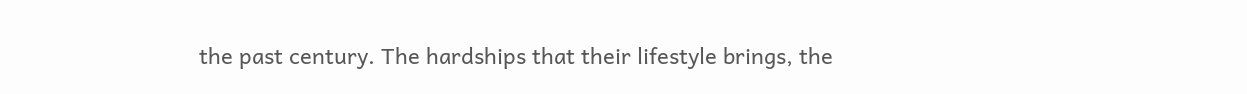the past century. The hardships that their lifestyle brings, the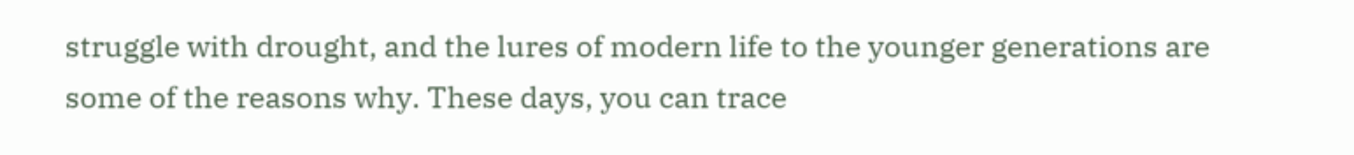struggle with drought, and the lures of modern life to the younger generations are some of the reasons why. These days, you can trace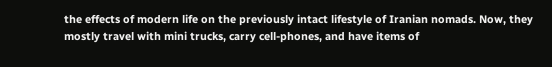the effects of modern life on the previously intact lifestyle of Iranian nomads. Now, they mostly travel with mini trucks, carry cell-phones, and have items of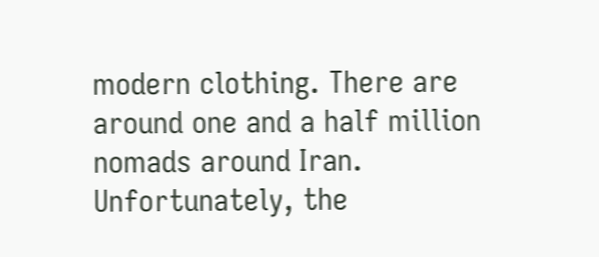modern clothing. There are around one and a half million nomads around Iran. Unfortunately, the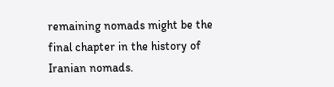remaining nomads might be the final chapter in the history of Iranian nomads.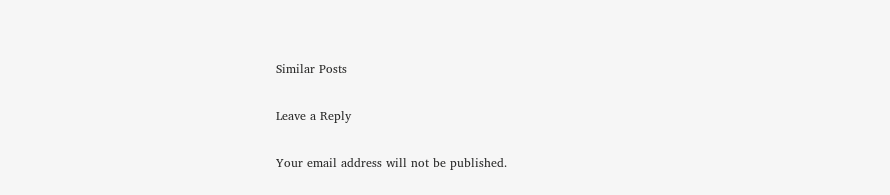Similar Posts

Leave a Reply

Your email address will not be published.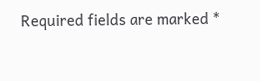Required fields are marked *